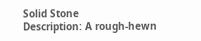Solid Stone
Description: A rough-hewn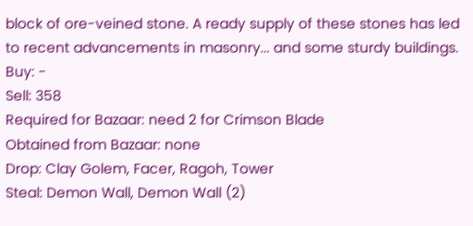block of ore-veined stone. A ready supply of these stones has led to recent advancements in masonry... and some sturdy buildings.
Buy: -
Sell: 358
Required for Bazaar: need 2 for Crimson Blade
Obtained from Bazaar: none
Drop: Clay Golem, Facer, Ragoh, Tower
Steal: Demon Wall, Demon Wall (2)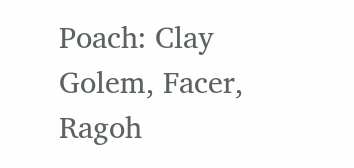Poach: Clay Golem, Facer, Ragoh